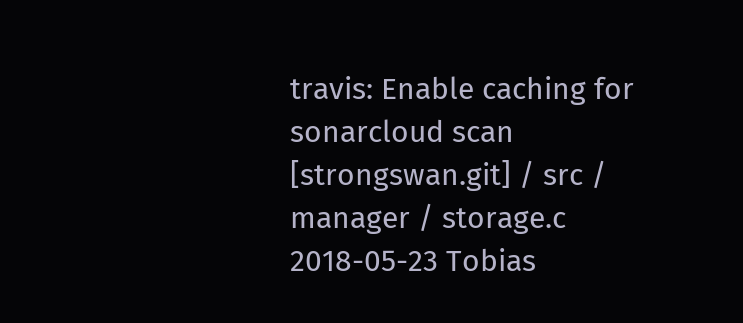travis: Enable caching for sonarcloud scan
[strongswan.git] / src / manager / storage.c
2018-05-23 Tobias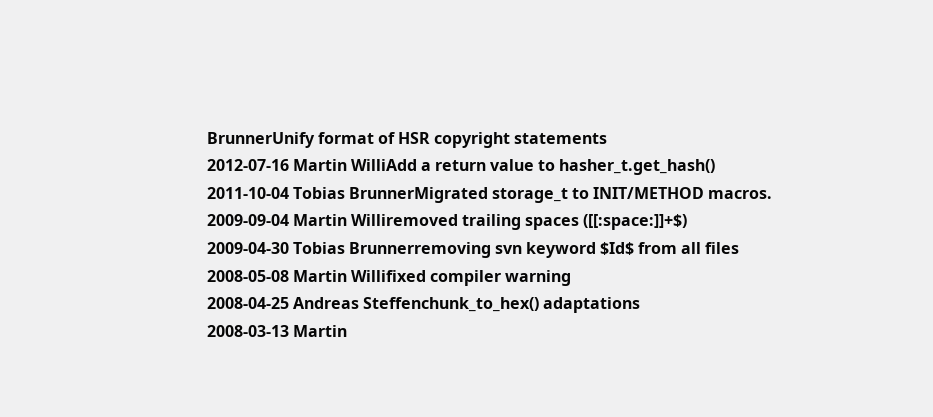BrunnerUnify format of HSR copyright statements
2012-07-16 Martin WilliAdd a return value to hasher_t.get_hash()
2011-10-04 Tobias BrunnerMigrated storage_t to INIT/METHOD macros.
2009-09-04 Martin Williremoved trailing spaces ([[:space:]]+$)
2009-04-30 Tobias Brunnerremoving svn keyword $Id$ from all files
2008-05-08 Martin Willifixed compiler warning
2008-04-25 Andreas Steffenchunk_to_hex() adaptations
2008-03-13 Martin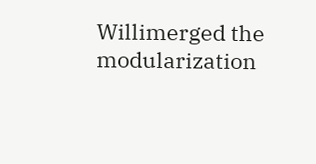Willimerged the modularization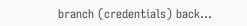branch (credentials) back...